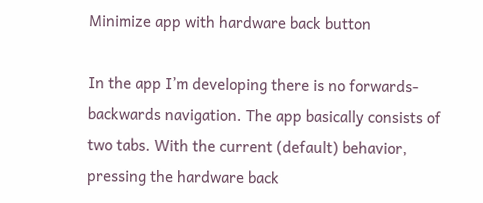Minimize app with hardware back button

In the app I’m developing there is no forwards-backwards navigation. The app basically consists of two tabs. With the current (default) behavior, pressing the hardware back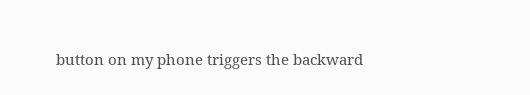button on my phone triggers the backward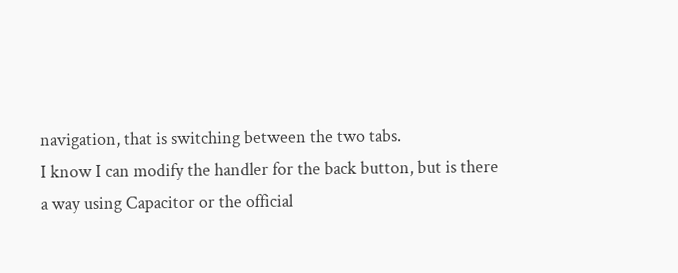navigation, that is switching between the two tabs.
I know I can modify the handler for the back button, but is there a way using Capacitor or the official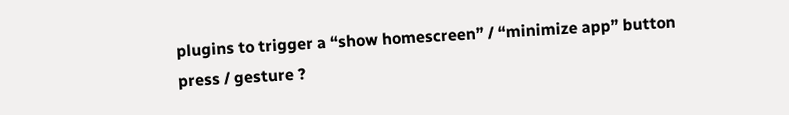plugins to trigger a “show homescreen” / “minimize app” button press / gesture ?